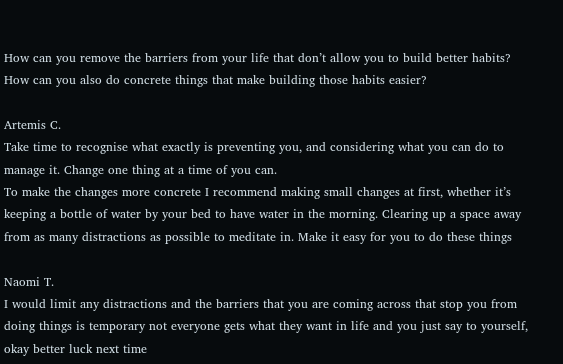How can you remove the barriers from your life that don’t allow you to build better habits? How can you also do concrete things that make building those habits easier?

Artemis C.
Take time to recognise what exactly is preventing you, and considering what you can do to manage it. Change one thing at a time of you can.
To make the changes more concrete I recommend making small changes at first, whether it’s keeping a bottle of water by your bed to have water in the morning. Clearing up a space away from as many distractions as possible to meditate in. Make it easy for you to do these things

Naomi T.
I would limit any distractions and the barriers that you are coming across that stop you from doing things is temporary not everyone gets what they want in life and you just say to yourself, okay better luck next time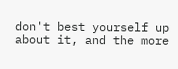don't best yourself up about it, and the more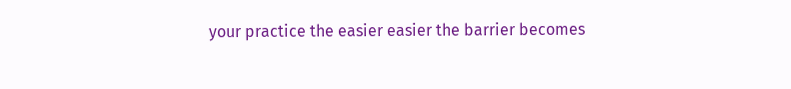your practice the easier easier the barrier becomes